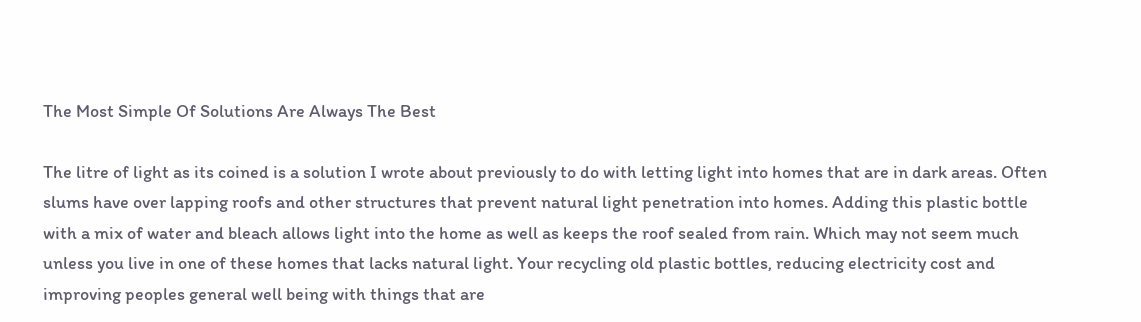The Most Simple Of Solutions Are Always The Best

The litre of light as its coined is a solution I wrote about previously to do with letting light into homes that are in dark areas. Often slums have over lapping roofs and other structures that prevent natural light penetration into homes. Adding this plastic bottle with a mix of water and bleach allows light into the home as well as keeps the roof sealed from rain. Which may not seem much unless you live in one of these homes that lacks natural light. Your recycling old plastic bottles, reducing electricity cost and improving peoples general well being with things that are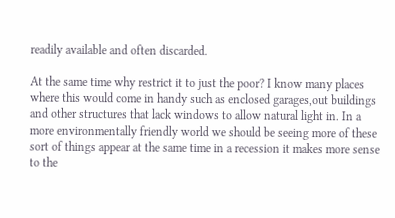readily available and often discarded.

At the same time why restrict it to just the poor? I know many places where this would come in handy such as enclosed garages,out buildings and other structures that lack windows to allow natural light in. In a more environmentally friendly world we should be seeing more of these sort of things appear at the same time in a recession it makes more sense to the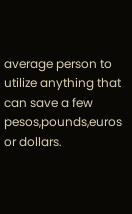average person to utilize anything that can save a few pesos,pounds,euros or dollars.